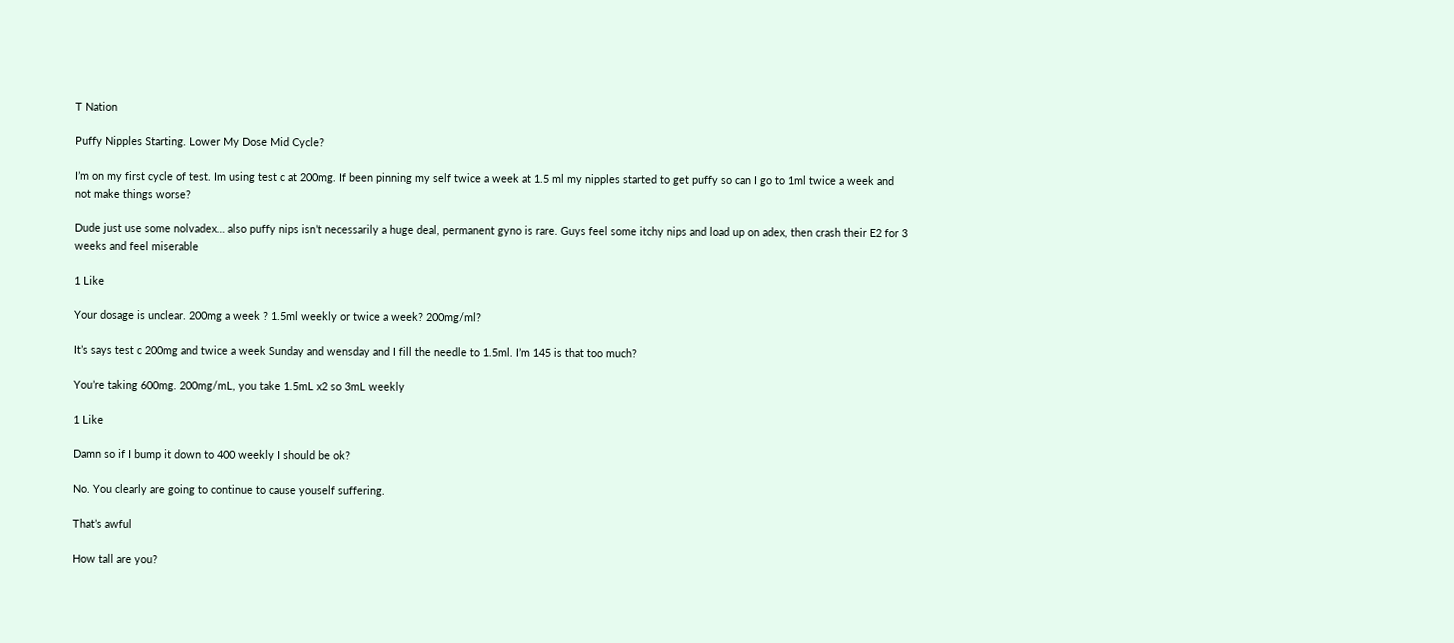T Nation

Puffy Nipples Starting. Lower My Dose Mid Cycle?

I’m on my first cycle of test. Im using test c at 200mg. If been pinning my self twice a week at 1.5 ml my nipples started to get puffy so can I go to 1ml twice a week and not make things worse?

Dude just use some nolvadex… also puffy nips isn’t necessarily a huge deal, permanent gyno is rare. Guys feel some itchy nips and load up on adex, then crash their E2 for 3 weeks and feel miserable

1 Like

Your dosage is unclear. 200mg a week ? 1.5ml weekly or twice a week? 200mg/ml?

It’s says test c 200mg and twice a week Sunday and wensday and I fill the needle to 1.5ml. I’m 145 is that too much?

You’re taking 600mg. 200mg/mL, you take 1.5mL x2 so 3mL weekly

1 Like

Damn so if I bump it down to 400 weekly I should be ok?

No. You clearly are going to continue to cause youself suffering.

That’s awful

How tall are you?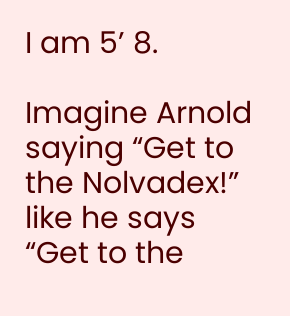I am 5’ 8.

Imagine Arnold saying “Get to the Nolvadex!” like he says “Get to the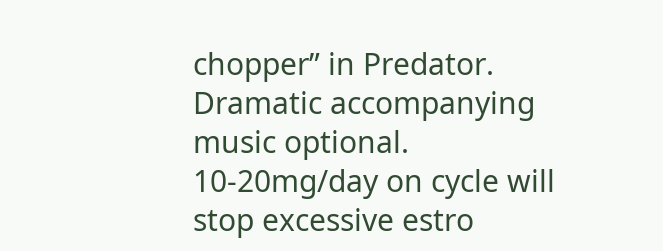chopper” in Predator.
Dramatic accompanying music optional.
10-20mg/day on cycle will stop excessive estro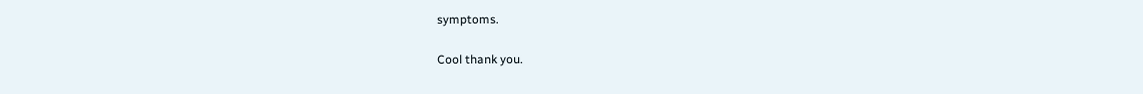symptoms.

Cool thank you.